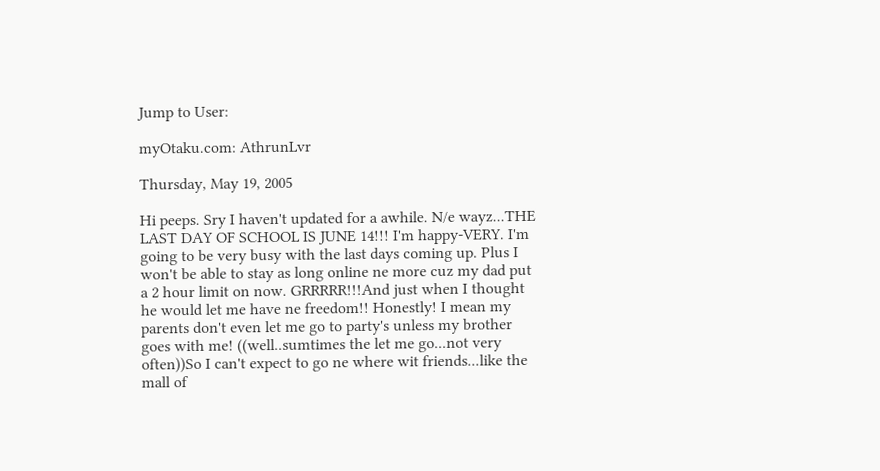Jump to User:

myOtaku.com: AthrunLvr

Thursday, May 19, 2005

Hi peeps. Sry I haven't updated for a awhile. N/e wayz...THE LAST DAY OF SCHOOL IS JUNE 14!!! I'm happy-VERY. I'm going to be very busy with the last days coming up. Plus I won't be able to stay as long online ne more cuz my dad put a 2 hour limit on now. GRRRRR!!!And just when I thought he would let me have ne freedom!! Honestly! I mean my parents don't even let me go to party's unless my brother goes with me! ((well..sumtimes the let me go...not very often))So I can't expect to go ne where wit friends...like the mall of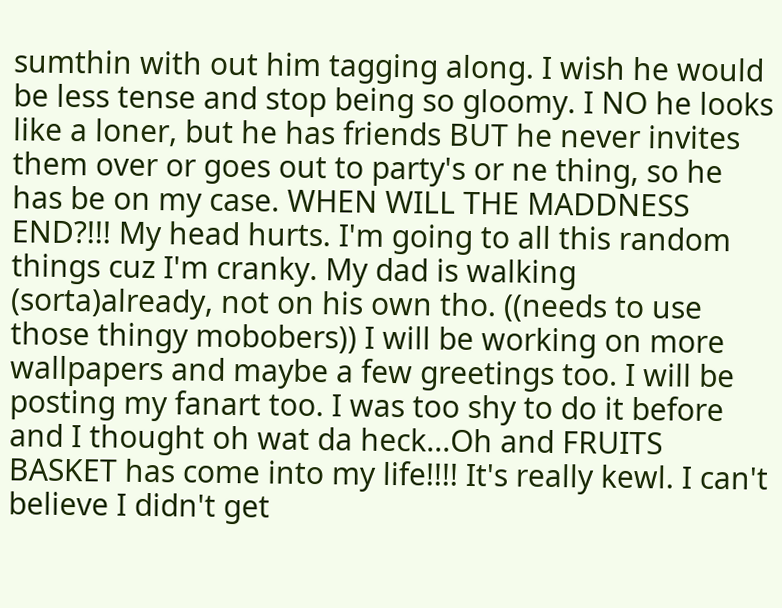sumthin with out him tagging along. I wish he would be less tense and stop being so gloomy. I NO he looks like a loner, but he has friends BUT he never invites them over or goes out to party's or ne thing, so he has be on my case. WHEN WILL THE MADDNESS END?!!! My head hurts. I'm going to all this random things cuz I'm cranky. My dad is walking (sorta)already, not on his own tho. ((needs to use those thingy mobobers)) I will be working on more wallpapers and maybe a few greetings too. I will be posting my fanart too. I was too shy to do it before and I thought oh wat da heck...Oh and FRUITS BASKET has come into my life!!!! It's really kewl. I can't believe I didn't get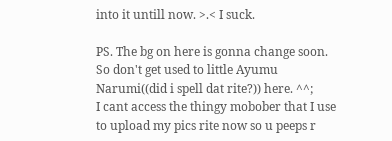into it untill now. >.< I suck.

PS. The bg on here is gonna change soon. So don't get used to little Ayumu Narumi((did i spell dat rite?)) here. ^^;
I cant access the thingy mobober that I use to upload my pics rite now so u peeps r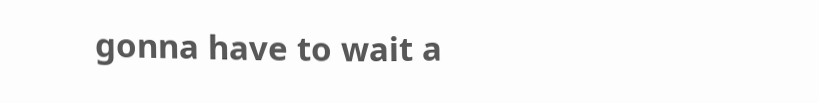gonna have to wait a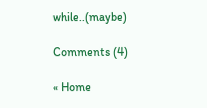while..(maybe)

Comments (4)

« Home